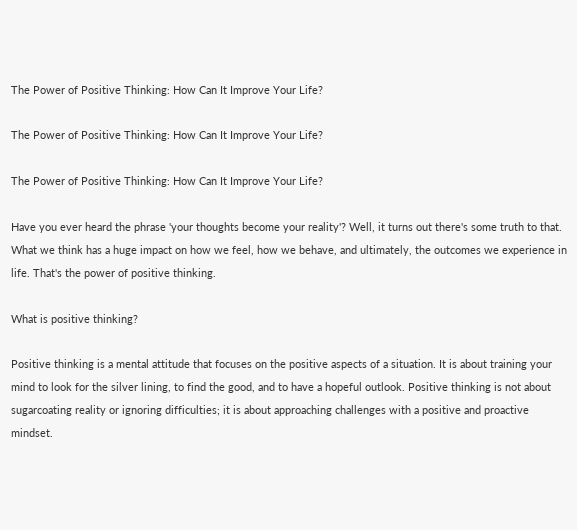The Power of Positive Thinking: How Can It Improve Your Life?

The Power of Positive Thinking: How Can It Improve Your Life?

The Power of Positive Thinking: How Can It Improve Your Life?

Have you ever heard the phrase 'your thoughts become your reality'? Well, it turns out there's some truth to that. What we think has a huge impact on how we feel, how we behave, and ultimately, the outcomes we experience in life. That's the power of positive thinking.

What is positive thinking?

Positive thinking is a mental attitude that focuses on the positive aspects of a situation. It is about training your mind to look for the silver lining, to find the good, and to have a hopeful outlook. Positive thinking is not about sugarcoating reality or ignoring difficulties; it is about approaching challenges with a positive and proactive mindset.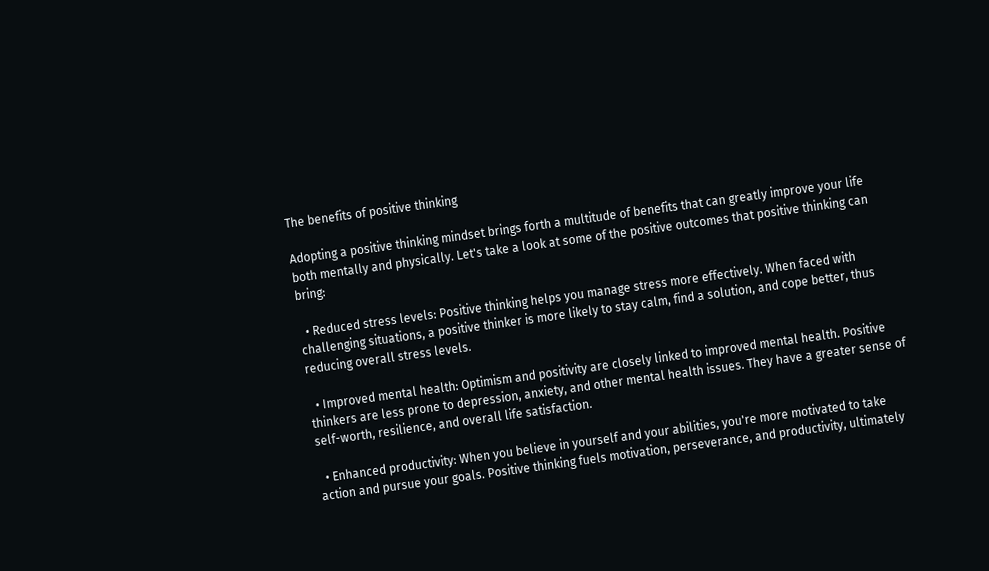The benefits of positive thinking

Adopting a positive thinking mindset brings forth a multitude of benefits that can greatly improve your life both mentally and physically. Let's take a look at some of the positive outcomes that positive thinking can bring:

  • Reduced stress levels: Positive thinking helps you manage stress more effectively. When faced with challenging situations, a positive thinker is more likely to stay calm, find a solution, and cope better, thus reducing overall stress levels.

  • Improved mental health: Optimism and positivity are closely linked to improved mental health. Positive thinkers are less prone to depression, anxiety, and other mental health issues. They have a greater sense of self-worth, resilience, and overall life satisfaction.

  • Enhanced productivity: When you believe in yourself and your abilities, you're more motivated to take action and pursue your goals. Positive thinking fuels motivation, perseverance, and productivity, ultimately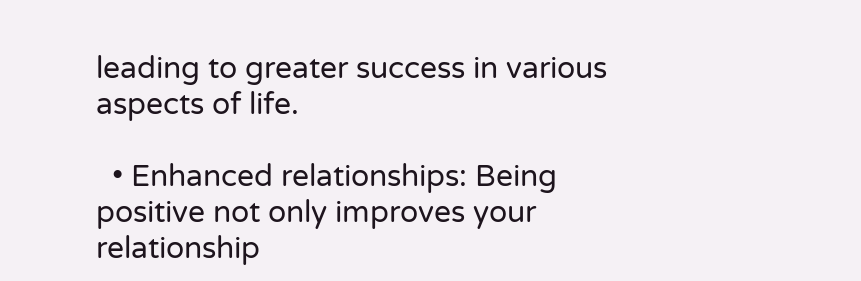leading to greater success in various aspects of life.

  • Enhanced relationships: Being positive not only improves your relationship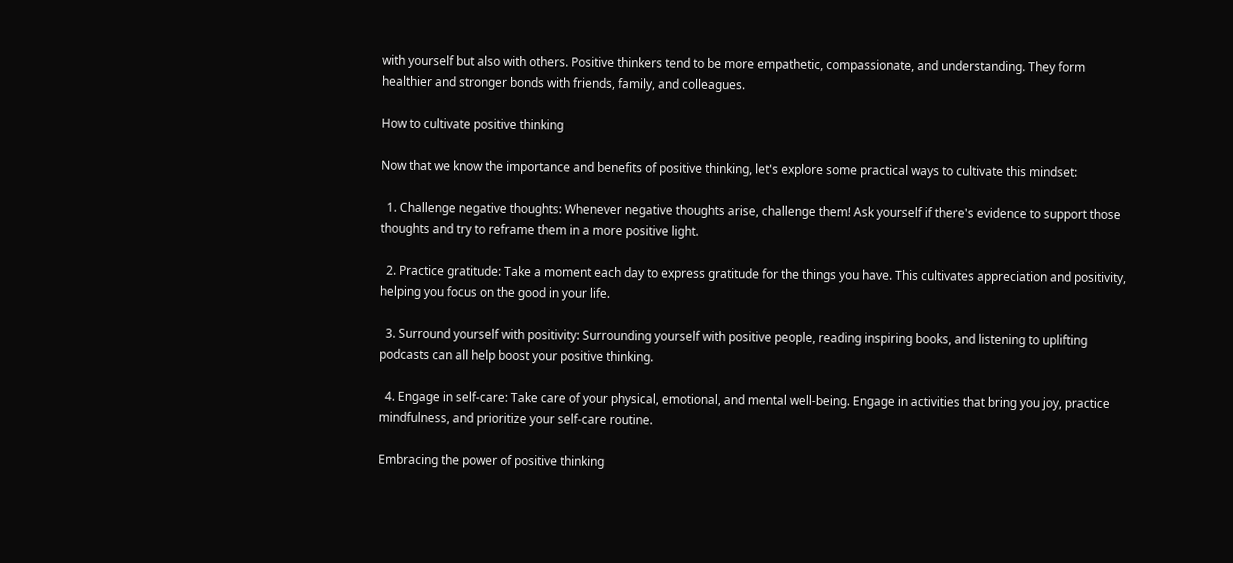with yourself but also with others. Positive thinkers tend to be more empathetic, compassionate, and understanding. They form healthier and stronger bonds with friends, family, and colleagues.

How to cultivate positive thinking

Now that we know the importance and benefits of positive thinking, let's explore some practical ways to cultivate this mindset:

  1. Challenge negative thoughts: Whenever negative thoughts arise, challenge them! Ask yourself if there's evidence to support those thoughts and try to reframe them in a more positive light.

  2. Practice gratitude: Take a moment each day to express gratitude for the things you have. This cultivates appreciation and positivity, helping you focus on the good in your life.

  3. Surround yourself with positivity: Surrounding yourself with positive people, reading inspiring books, and listening to uplifting podcasts can all help boost your positive thinking.

  4. Engage in self-care: Take care of your physical, emotional, and mental well-being. Engage in activities that bring you joy, practice mindfulness, and prioritize your self-care routine.

Embracing the power of positive thinking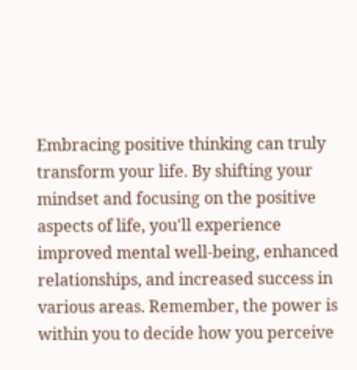Embracing positive thinking can truly transform your life. By shifting your mindset and focusing on the positive aspects of life, you'll experience improved mental well-being, enhanced relationships, and increased success in various areas. Remember, the power is within you to decide how you perceive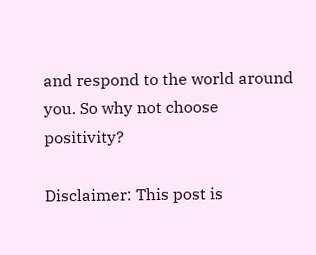and respond to the world around you. So why not choose positivity?

Disclaimer: This post is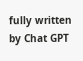fully written by Chat GPT